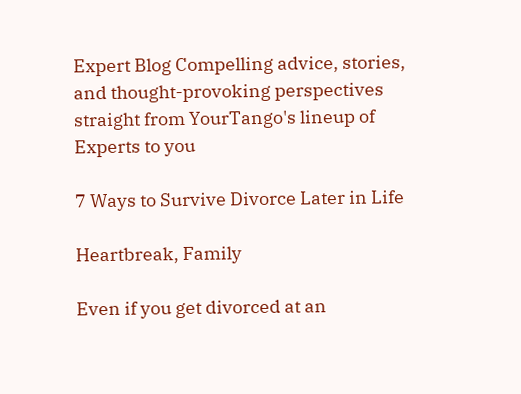Expert Blog Compelling advice, stories, and thought-provoking perspectives straight from YourTango's lineup of Experts to you

7 Ways to Survive Divorce Later in Life

Heartbreak, Family

Even if you get divorced at an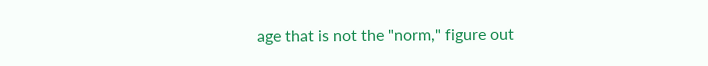age that is not the "norm," figure out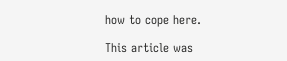how to cope here.

This article was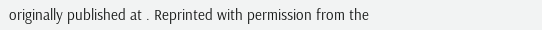originally published at . Reprinted with permission from the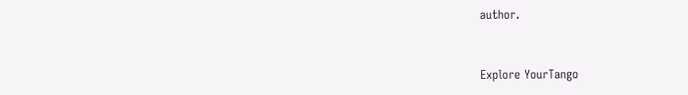author.


Explore YourTango